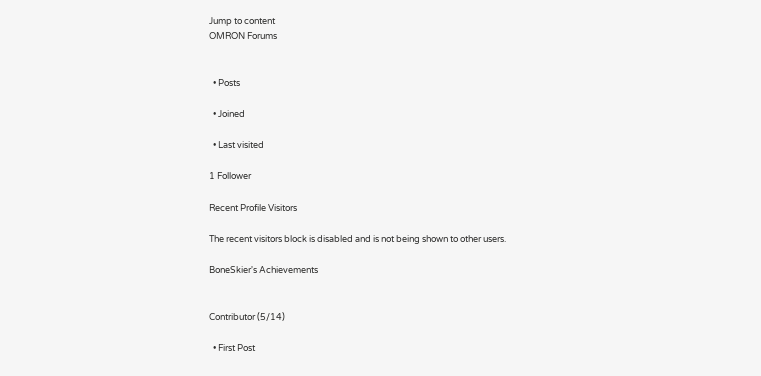Jump to content
OMRON Forums


  • Posts

  • Joined

  • Last visited

1 Follower

Recent Profile Visitors

The recent visitors block is disabled and is not being shown to other users.

BoneSkier's Achievements


Contributor (5/14)

  • First Post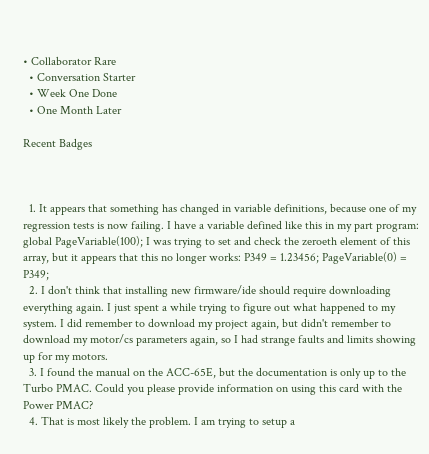• Collaborator Rare
  • Conversation Starter
  • Week One Done
  • One Month Later

Recent Badges



  1. It appears that something has changed in variable definitions, because one of my regression tests is now failing. I have a variable defined like this in my part program: global PageVariable(100); I was trying to set and check the zeroeth element of this array, but it appears that this no longer works: P349 = 1.23456; PageVariable(0) = P349;
  2. I don't think that installing new firmware/ide should require downloading everything again. I just spent a while trying to figure out what happened to my system. I did remember to download my project again, but didn't remember to download my motor/cs parameters again, so I had strange faults and limits showing up for my motors.
  3. I found the manual on the ACC-65E, but the documentation is only up to the Turbo PMAC. Could you please provide information on using this card with the Power PMAC?
  4. That is most likely the problem. I am trying to setup a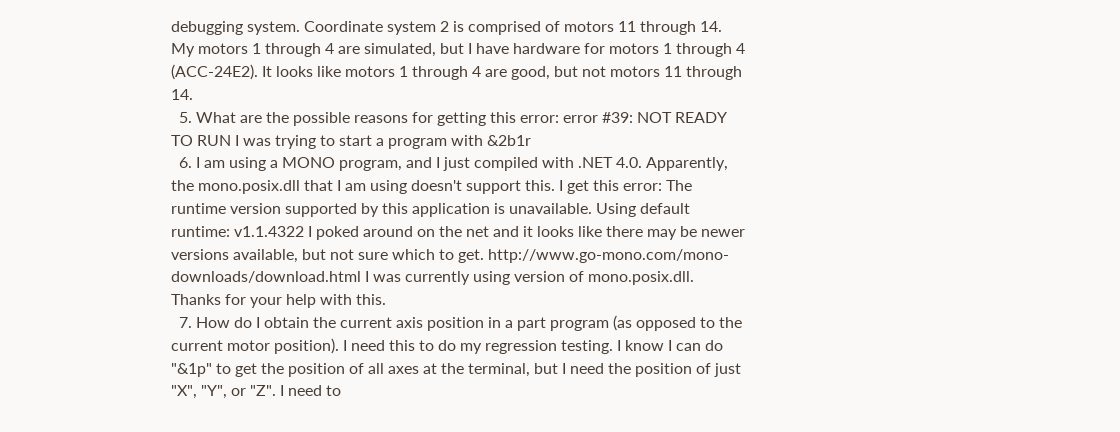debugging system. Coordinate system 2 is comprised of motors 11 through 14. My motors 1 through 4 are simulated, but I have hardware for motors 1 through 4 (ACC-24E2). It looks like motors 1 through 4 are good, but not motors 11 through 14.
  5. What are the possible reasons for getting this error: error #39: NOT READY TO RUN I was trying to start a program with &2b1r
  6. I am using a MONO program, and I just compiled with .NET 4.0. Apparently, the mono.posix.dll that I am using doesn't support this. I get this error: The runtime version supported by this application is unavailable. Using default runtime: v1.1.4322 I poked around on the net and it looks like there may be newer versions available, but not sure which to get. http://www.go-mono.com/mono-downloads/download.html I was currently using version of mono.posix.dll. Thanks for your help with this.
  7. How do I obtain the current axis position in a part program (as opposed to the current motor position). I need this to do my regression testing. I know I can do "&1p" to get the position of all axes at the terminal, but I need the position of just "X", "Y", or "Z". I need to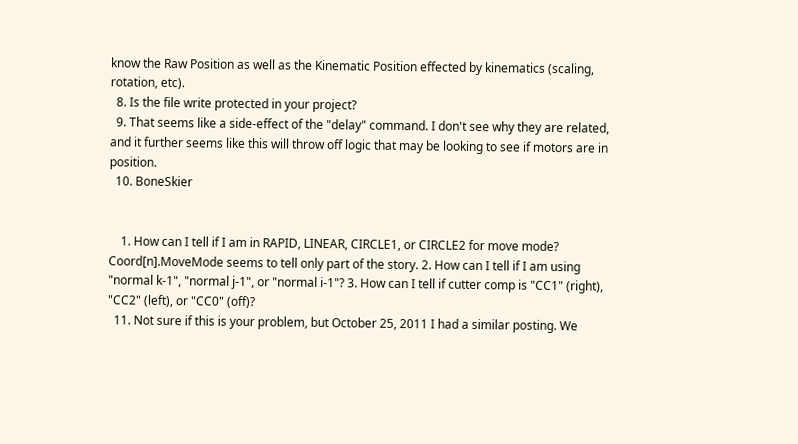know the Raw Position as well as the Kinematic Position effected by kinematics (scaling, rotation, etc).
  8. Is the file write protected in your project?
  9. That seems like a side-effect of the "delay" command. I don't see why they are related, and it further seems like this will throw off logic that may be looking to see if motors are in position.
  10. BoneSkier


    1. How can I tell if I am in RAPID, LINEAR, CIRCLE1, or CIRCLE2 for move mode? Coord[n].MoveMode seems to tell only part of the story. 2. How can I tell if I am using "normal k-1", "normal j-1", or "normal i-1"? 3. How can I tell if cutter comp is "CC1" (right), "CC2" (left), or "CC0" (off)?
  11. Not sure if this is your problem, but October 25, 2011 I had a similar posting. We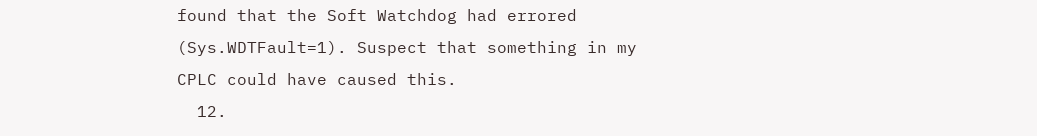found that the Soft Watchdog had errored (Sys.WDTFault=1). Suspect that something in my CPLC could have caused this.
  12.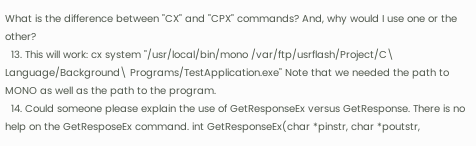What is the difference between "CX" and "CPX" commands? And, why would I use one or the other?
  13. This will work: cx system "/usr/local/bin/mono /var/ftp/usrflash/Project/C\ Language/Background\ Programs/TestApplication.exe" Note that we needed the path to MONO as well as the path to the program.
  14. Could someone please explain the use of GetResponseEx versus GetResponse. There is no help on the GetResposeEx command. int GetResponseEx(char *pinstr, char *poutstr,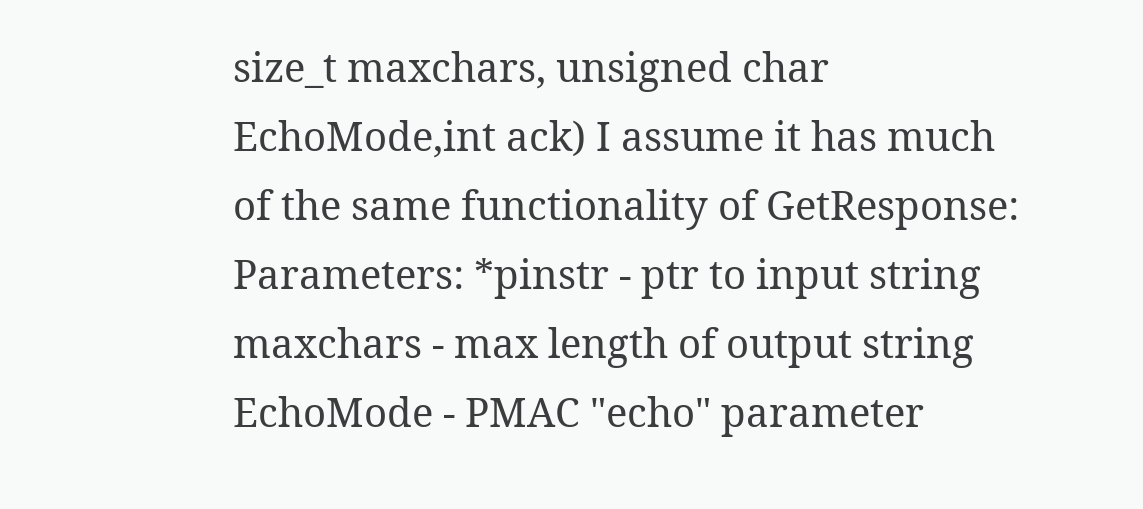size_t maxchars, unsigned char EchoMode,int ack) I assume it has much of the same functionality of GetResponse: Parameters: *pinstr - ptr to input string maxchars - max length of output string EchoMode - PMAC "echo" parameter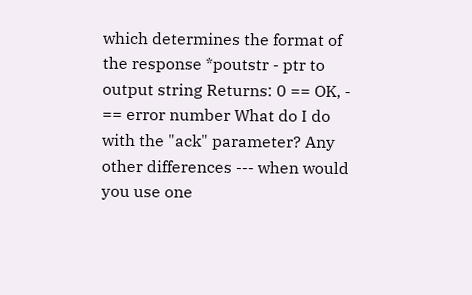which determines the format of the response *poutstr - ptr to output string Returns: 0 == OK, - == error number What do I do with the "ack" parameter? Any other differences --- when would you use one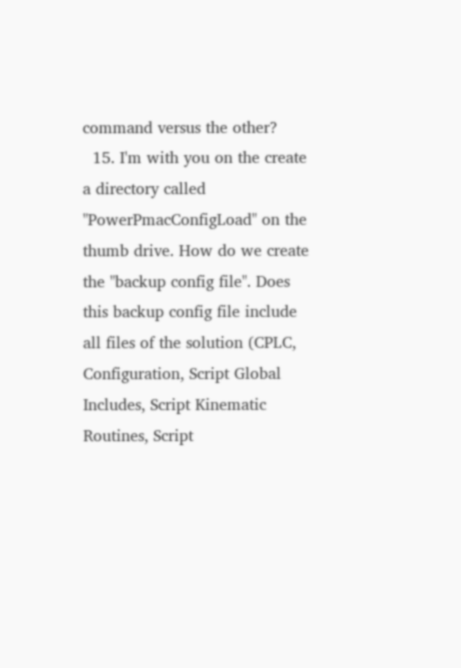command versus the other?
  15. I'm with you on the create a directory called "PowerPmacConfigLoad" on the thumb drive. How do we create the "backup config file". Does this backup config file include all files of the solution (CPLC, Configuration, Script Global Includes, Script Kinematic Routines, Script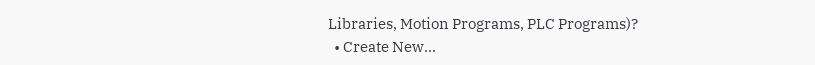Libraries, Motion Programs, PLC Programs)?
  • Create New...